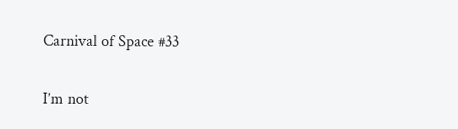Carnival of Space #33

I’m not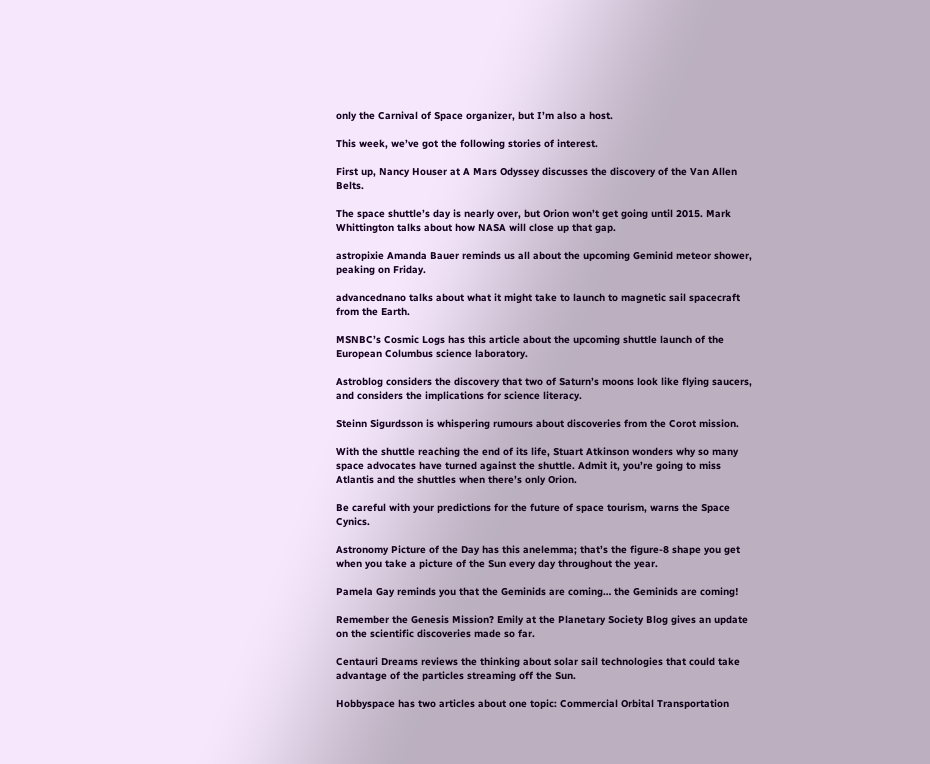only the Carnival of Space organizer, but I’m also a host.

This week, we’ve got the following stories of interest.

First up, Nancy Houser at A Mars Odyssey discusses the discovery of the Van Allen Belts.

The space shuttle’s day is nearly over, but Orion won’t get going until 2015. Mark Whittington talks about how NASA will close up that gap.

astropixie Amanda Bauer reminds us all about the upcoming Geminid meteor shower, peaking on Friday.

advancednano talks about what it might take to launch to magnetic sail spacecraft from the Earth.

MSNBC’s Cosmic Logs has this article about the upcoming shuttle launch of the European Columbus science laboratory.

Astroblog considers the discovery that two of Saturn’s moons look like flying saucers, and considers the implications for science literacy.

Steinn Sigurdsson is whispering rumours about discoveries from the Corot mission.

With the shuttle reaching the end of its life, Stuart Atkinson wonders why so many space advocates have turned against the shuttle. Admit it, you’re going to miss Atlantis and the shuttles when there’s only Orion.

Be careful with your predictions for the future of space tourism, warns the Space Cynics.

Astronomy Picture of the Day has this anelemma; that’s the figure-8 shape you get when you take a picture of the Sun every day throughout the year.

Pamela Gay reminds you that the Geminids are coming… the Geminids are coming!

Remember the Genesis Mission? Emily at the Planetary Society Blog gives an update on the scientific discoveries made so far.

Centauri Dreams reviews the thinking about solar sail technologies that could take advantage of the particles streaming off the Sun.

Hobbyspace has two articles about one topic: Commercial Orbital Transportation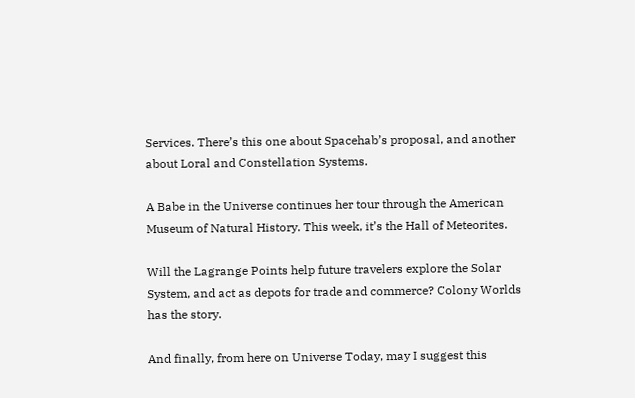Services. There’s this one about Spacehab’s proposal, and another about Loral and Constellation Systems.

A Babe in the Universe continues her tour through the American Museum of Natural History. This week, it’s the Hall of Meteorites.

Will the Lagrange Points help future travelers explore the Solar System, and act as depots for trade and commerce? Colony Worlds has the story.

And finally, from here on Universe Today, may I suggest this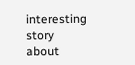interesting story about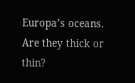Europa’s oceans. Are they thick or thin?